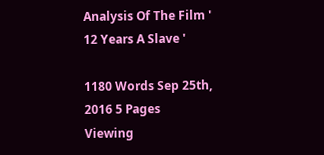Analysis Of The Film ' 12 Years A Slave '

1180 Words Sep 25th, 2016 5 Pages
Viewing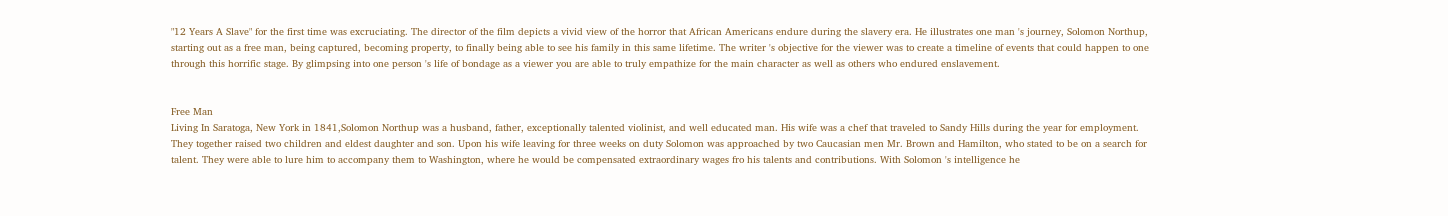"12 Years A Slave" for the first time was excruciating. The director of the film depicts a vivid view of the horror that African Americans endure during the slavery era. He illustrates one man 's journey, Solomon Northup, starting out as a free man, being captured, becoming property, to finally being able to see his family in this same lifetime. The writer 's objective for the viewer was to create a timeline of events that could happen to one through this horrific stage. By glimpsing into one person 's life of bondage as a viewer you are able to truly empathize for the main character as well as others who endured enslavement.


Free Man
Living In Saratoga, New York in 1841,Solomon Northup was a husband, father, exceptionally talented violinist, and well educated man. His wife was a chef that traveled to Sandy Hills during the year for employment. They together raised two children and eldest daughter and son. Upon his wife leaving for three weeks on duty Solomon was approached by two Caucasian men Mr. Brown and Hamilton, who stated to be on a search for talent. They were able to lure him to accompany them to Washington, where he would be compensated extraordinary wages fro his talents and contributions. With Solomon 's intelligence he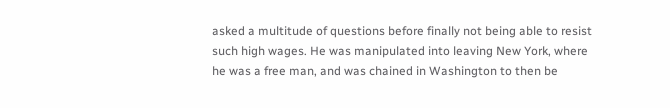asked a multitude of questions before finally not being able to resist such high wages. He was manipulated into leaving New York, where he was a free man, and was chained in Washington to then be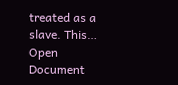treated as a slave. This…
Open Document